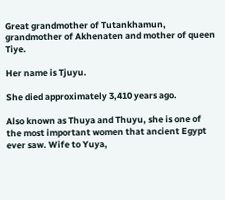Great grandmother of Tutankhamun, grandmother of Akhenaten and mother of queen Tiye.

Her name is Tjuyu.

She died approximately 3,410 years ago.

Also known as Thuya and Thuyu, she is one of the most important women that ancient Egypt ever saw. Wife to Yuya,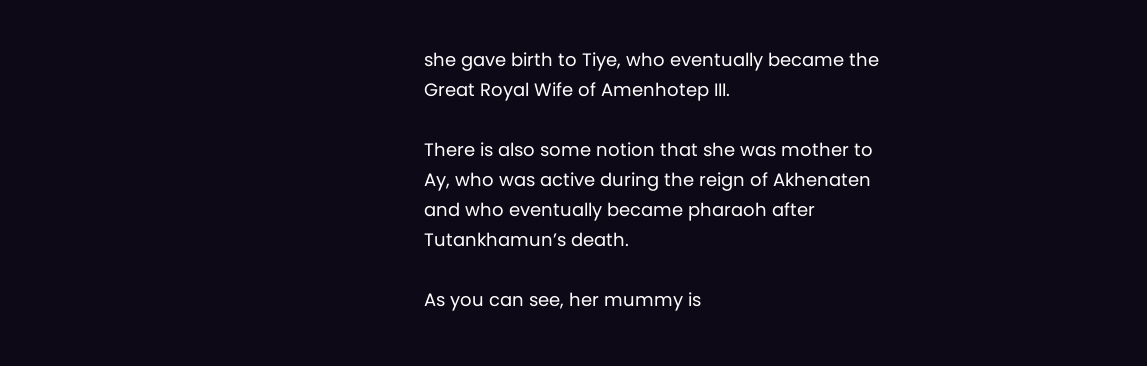she gave birth to Tiye, who eventually became the Great Royal Wife of Amenhotep III.

There is also some notion that she was mother to Ay, who was active during the reign of Akhenaten and who eventually became pharaoh after Tutankhamun’s death.

As you can see, her mummy is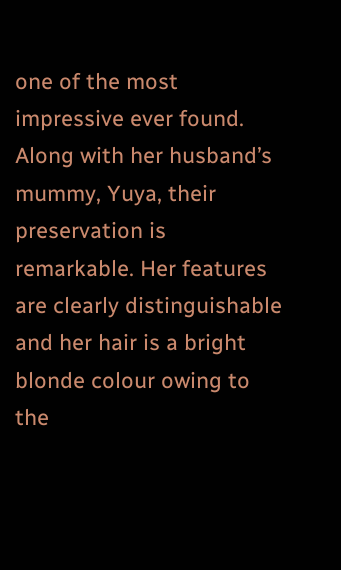one of the most impressive ever found. Along with her husband’s mummy, Yuya, their preservation is remarkable. Her features are clearly distinguishable and her hair is a bright blonde colour owing to the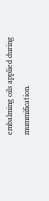embalming oils applied during mummification.